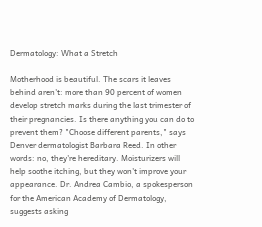Dermatology: What a Stretch

Motherhood is beautiful. The scars it leaves behind aren't: more than 90 percent of women develop stretch marks during the last trimester of their pregnancies. Is there anything you can do to prevent them? "Choose different parents," says Denver dermatologist Barbara Reed. In other words: no, they're hereditary. Moisturizers will help soothe itching, but they won't improve your appearance. Dr. Andrea Cambio, a spokesperson for the American Academy of Dermatology, suggests asking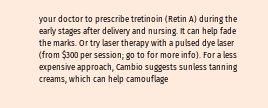your doctor to prescribe tretinoin (Retin A) during the early stages after delivery and nursing. It can help fade the marks. Or try laser therapy with a pulsed dye laser (from $300 per session; go to for more info). For a less expensive approach, Cambio suggests sunless tanning creams, which can help camouflage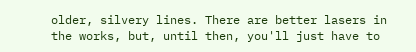older, silvery lines. There are better lasers in the works, but, until then, you'll just have to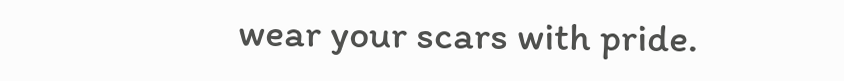wear your scars with pride.